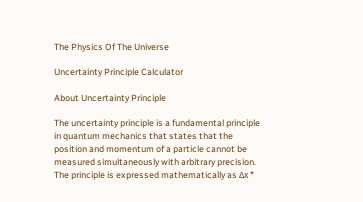The Physics Of The Universe

Uncertainty Principle Calculator

About Uncertainty Principle

The uncertainty principle is a fundamental principle in quantum mechanics that states that the position and momentum of a particle cannot be measured simultaneously with arbitrary precision. The principle is expressed mathematically as Δx *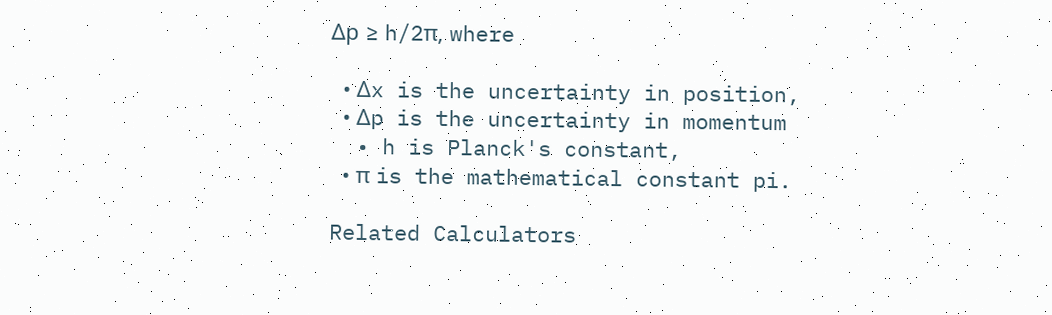Δp ≥ h/2π, where

  • Δx is the uncertainty in position,
  • Δp is the uncertainty in momentum
  • h is Planck's constant,
  • π is the mathematical constant pi.

Related Calculators